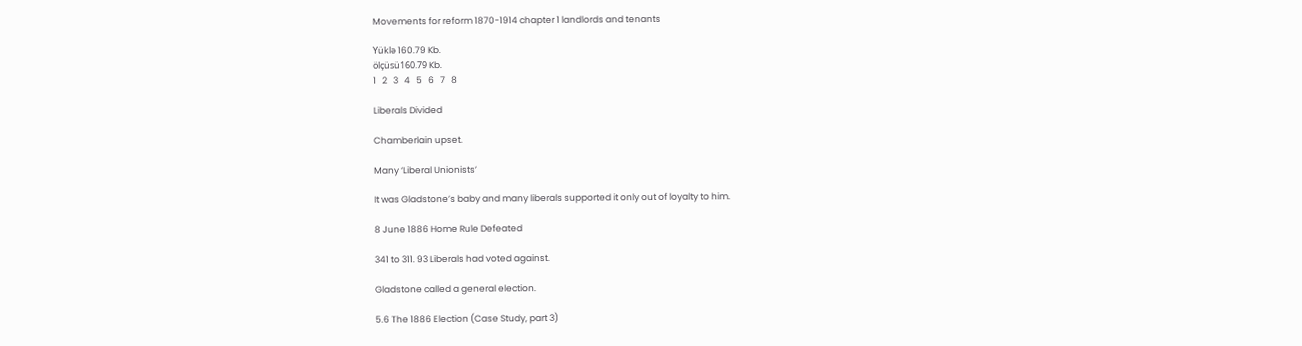Movements for reform 1870-1914 chapter 1 landlords and tenants

Yüklə 160.79 Kb.
ölçüsü160.79 Kb.
1   2   3   4   5   6   7   8

Liberals Divided

Chamberlain upset.

Many ‘Liberal Unionists’

It was Gladstone’s baby and many liberals supported it only out of loyalty to him.

8 June 1886 Home Rule Defeated

341 to 311. 93 Liberals had voted against.

Gladstone called a general election.

5.6 The 1886 Election (Case Study, part 3)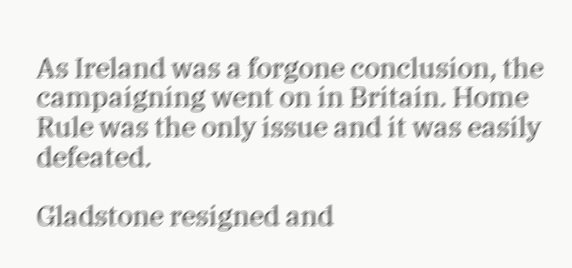As Ireland was a forgone conclusion, the campaigning went on in Britain. Home Rule was the only issue and it was easily defeated.

Gladstone resigned and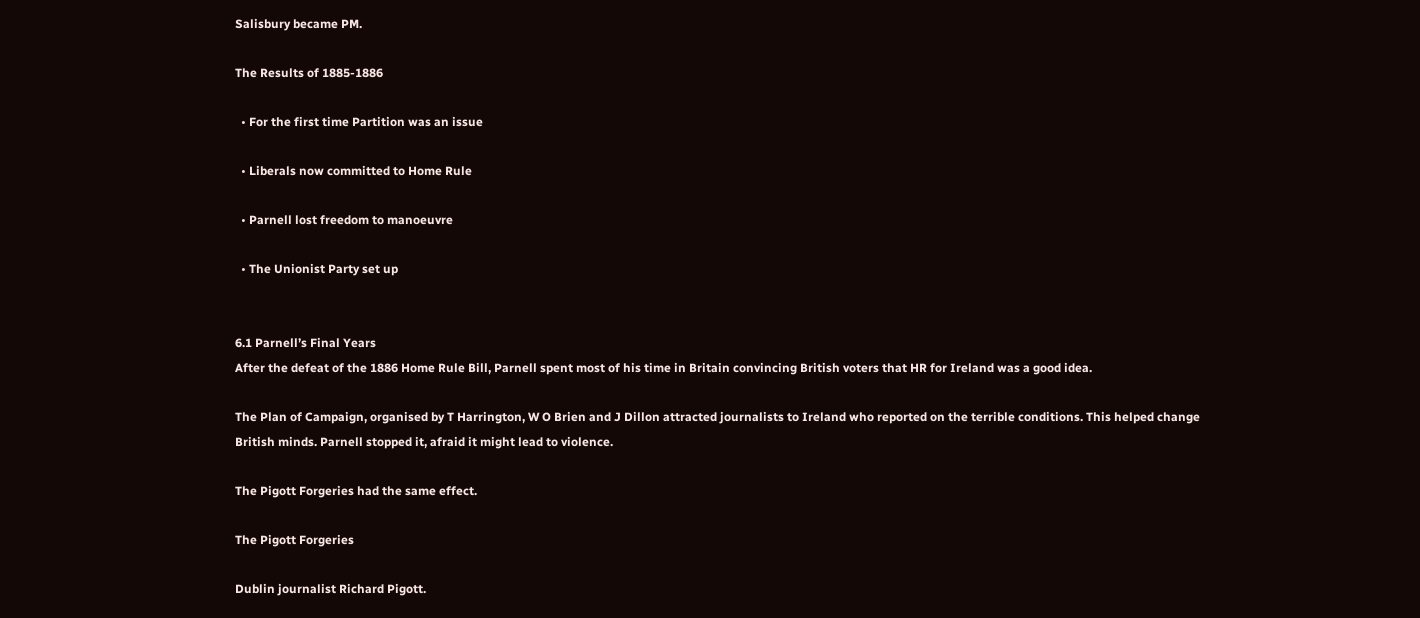Salisbury became PM.

The Results of 1885-1886

  • For the first time Partition was an issue

  • Liberals now committed to Home Rule

  • Parnell lost freedom to manoeuvre

  • The Unionist Party set up


6.1 Parnell’s Final Years
After the defeat of the 1886 Home Rule Bill, Parnell spent most of his time in Britain convincing British voters that HR for Ireland was a good idea.

The Plan of Campaign, organised by T Harrington, W O Brien and J Dillon attracted journalists to Ireland who reported on the terrible conditions. This helped change British minds. Parnell stopped it, afraid it might lead to violence.

The Pigott Forgeries had the same effect.

The Pigott Forgeries

Dublin journalist Richard Pigott.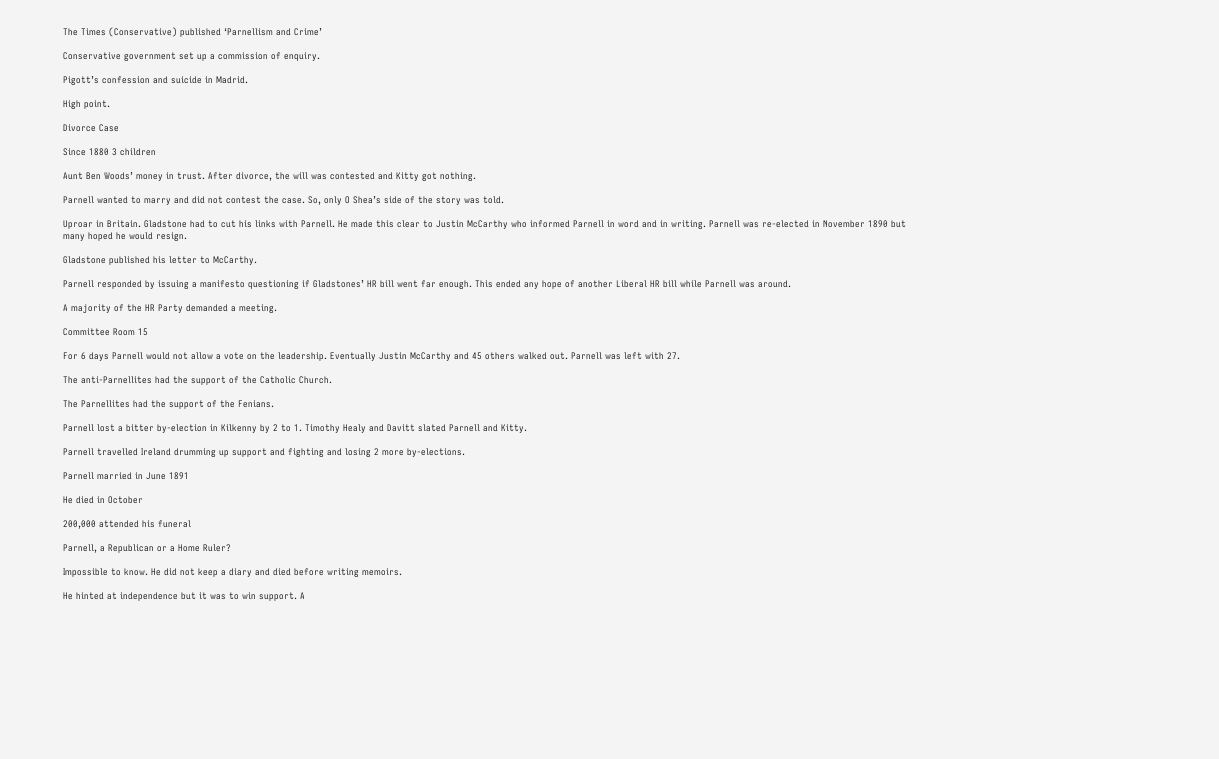The Times (Conservative) published ‘Parnellism and Crime’

Conservative government set up a commission of enquiry.

Pigott’s confession and suicide in Madrid.

High point.

Divorce Case

Since 1880 3 children

Aunt Ben Woods’ money in trust. After divorce, the will was contested and Kitty got nothing.

Parnell wanted to marry and did not contest the case. So, only O Shea’s side of the story was told.

Uproar in Britain. Gladstone had to cut his links with Parnell. He made this clear to Justin McCarthy who informed Parnell in word and in writing. Parnell was re-elected in November 1890 but many hoped he would resign.

Gladstone published his letter to McCarthy.

Parnell responded by issuing a manifesto questioning if Gladstones’ HR bill went far enough. This ended any hope of another Liberal HR bill while Parnell was around.

A majority of the HR Party demanded a meeting.

Committee Room 15

For 6 days Parnell would not allow a vote on the leadership. Eventually Justin McCarthy and 45 others walked out. Parnell was left with 27.

The anti-Parnellites had the support of the Catholic Church.

The Parnellites had the support of the Fenians.

Parnell lost a bitter by-election in Kilkenny by 2 to 1. Timothy Healy and Davitt slated Parnell and Kitty.

Parnell travelled Ireland drumming up support and fighting and losing 2 more by-elections.

Parnell married in June 1891

He died in October

200,000 attended his funeral

Parnell, a Republican or a Home Ruler?

Impossible to know. He did not keep a diary and died before writing memoirs.

He hinted at independence but it was to win support. A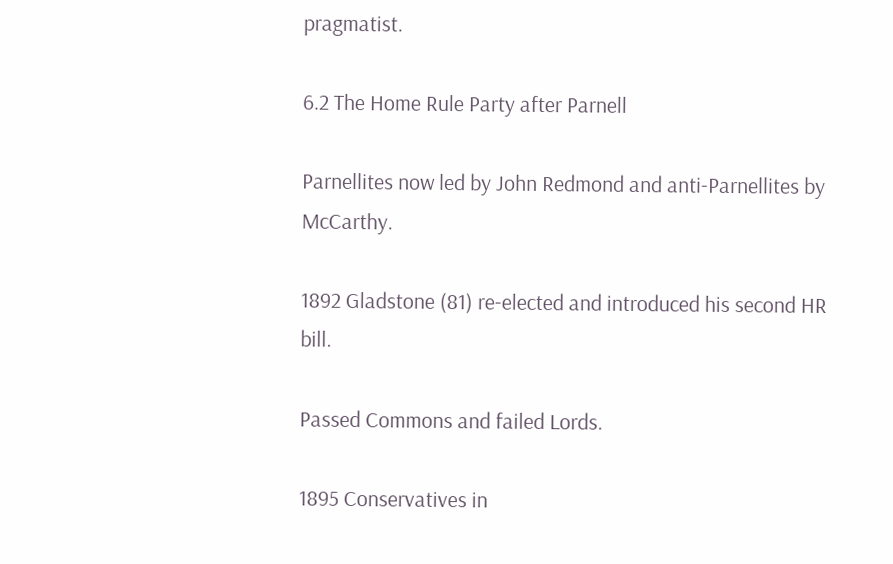pragmatist.

6.2 The Home Rule Party after Parnell

Parnellites now led by John Redmond and anti-Parnellites by McCarthy.

1892 Gladstone (81) re-elected and introduced his second HR bill.

Passed Commons and failed Lords.

1895 Conservatives in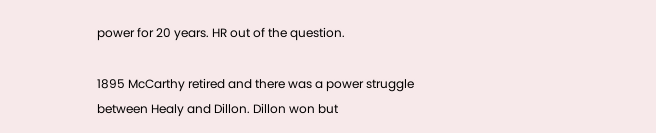power for 20 years. HR out of the question.

1895 McCarthy retired and there was a power struggle between Healy and Dillon. Dillon won but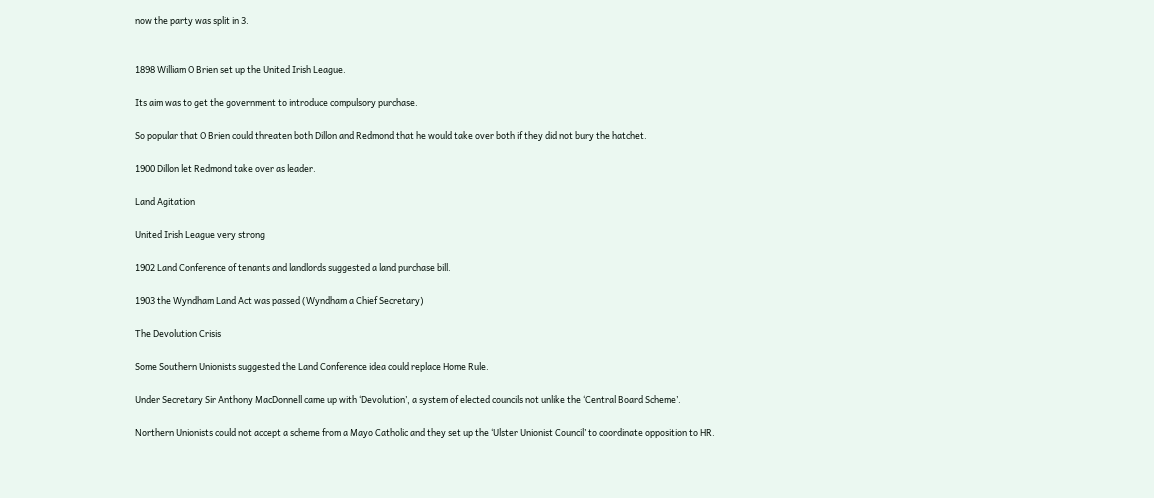now the party was split in 3.


1898 William O Brien set up the United Irish League.

Its aim was to get the government to introduce compulsory purchase.

So popular that O Brien could threaten both Dillon and Redmond that he would take over both if they did not bury the hatchet.

1900 Dillon let Redmond take over as leader.

Land Agitation

United Irish League very strong

1902 Land Conference of tenants and landlords suggested a land purchase bill.

1903 the Wyndham Land Act was passed (Wyndham a Chief Secretary)

The Devolution Crisis

Some Southern Unionists suggested the Land Conference idea could replace Home Rule.

Under Secretary Sir Anthony MacDonnell came up with ‘Devolution’, a system of elected councils not unlike the ‘Central Board Scheme’.

Northern Unionists could not accept a scheme from a Mayo Catholic and they set up the ‘Ulster Unionist Council’ to coordinate opposition to HR.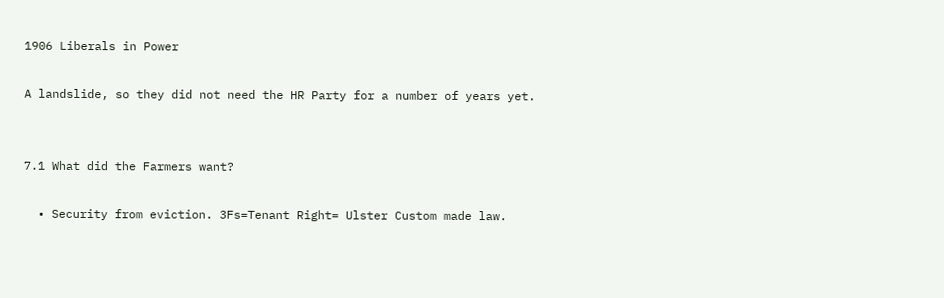1906 Liberals in Power

A landslide, so they did not need the HR Party for a number of years yet.


7.1 What did the Farmers want?

  • Security from eviction. 3Fs=Tenant Right= Ulster Custom made law.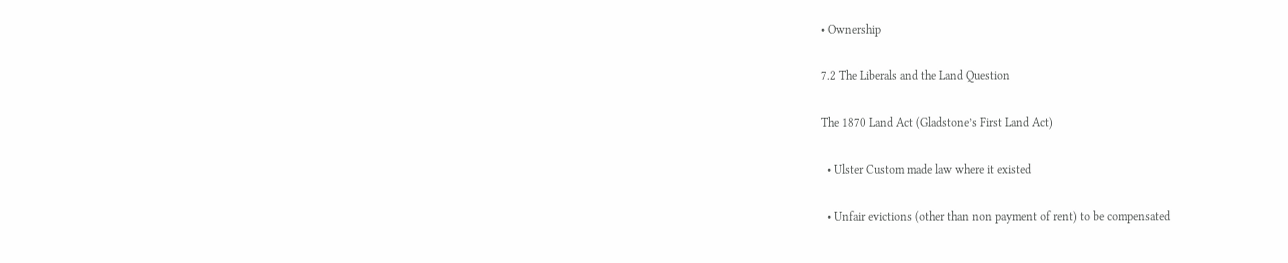• Ownership

7.2 The Liberals and the Land Question

The 1870 Land Act (Gladstone’s First Land Act)

  • Ulster Custom made law where it existed

  • Unfair evictions (other than non payment of rent) to be compensated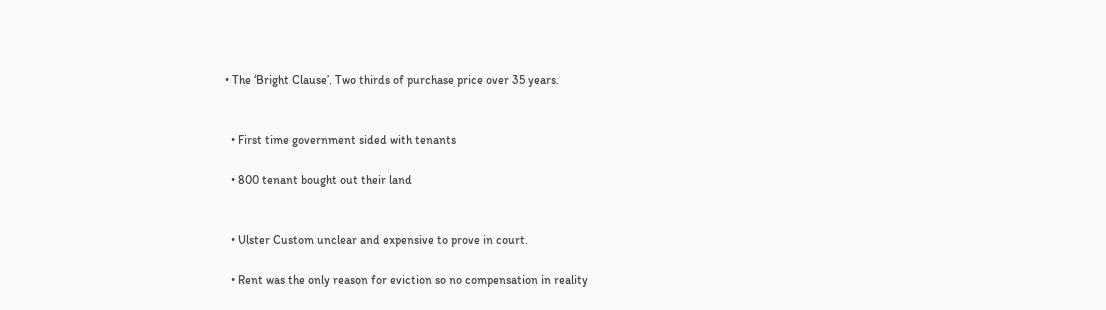• The ‘Bright Clause’. Two thirds of purchase price over 35 years.


  • First time government sided with tenants

  • 800 tenant bought out their land


  • Ulster Custom unclear and expensive to prove in court.

  • Rent was the only reason for eviction so no compensation in reality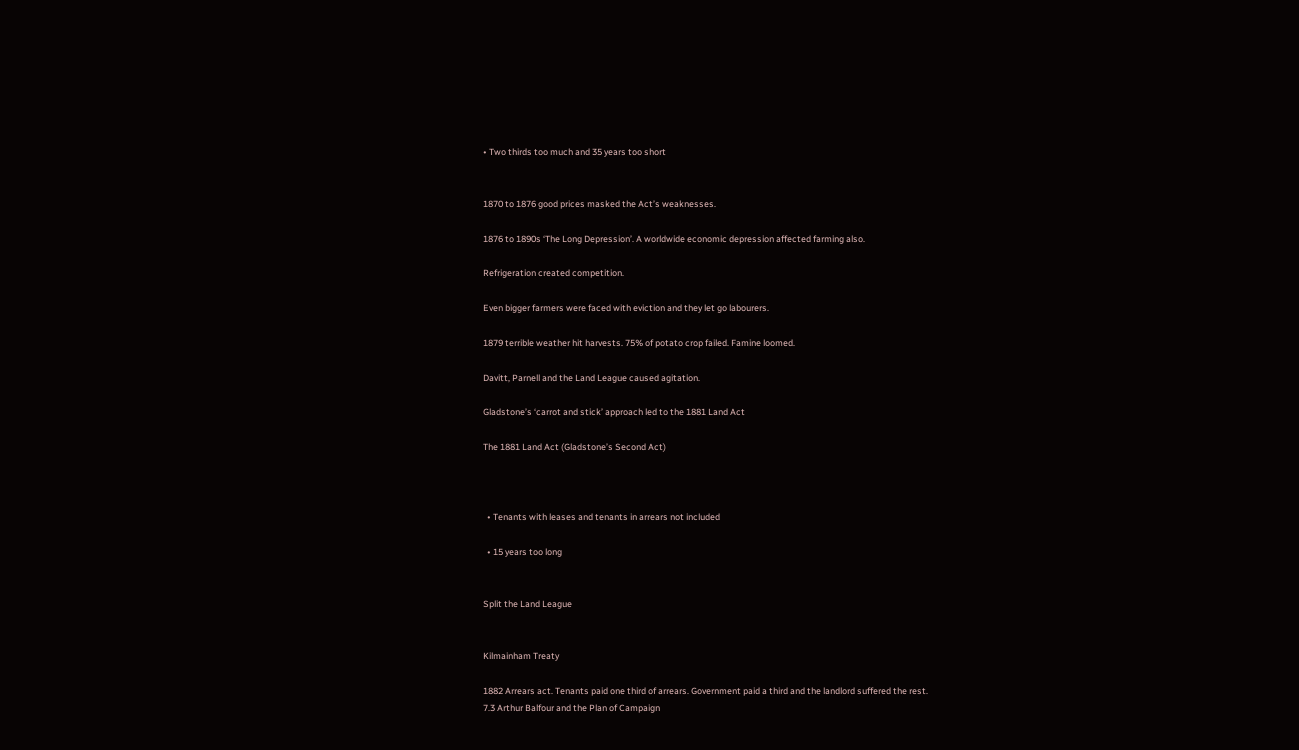• Two thirds too much and 35 years too short


1870 to 1876 good prices masked the Act’s weaknesses.

1876 to 1890s ‘The Long Depression’. A worldwide economic depression affected farming also.

Refrigeration created competition.

Even bigger farmers were faced with eviction and they let go labourers.

1879 terrible weather hit harvests. 75% of potato crop failed. Famine loomed.

Davitt, Parnell and the Land League caused agitation.

Gladstone’s ‘carrot and stick’ approach led to the 1881 Land Act

The 1881 Land Act (Gladstone’s Second Act)



  • Tenants with leases and tenants in arrears not included

  • 15 years too long


Split the Land League


Kilmainham Treaty

1882 Arrears act. Tenants paid one third of arrears. Government paid a third and the landlord suffered the rest.
7.3 Arthur Balfour and the Plan of Campaign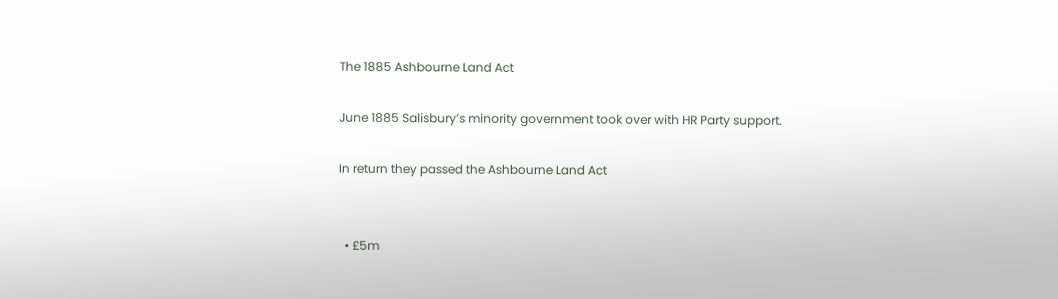The 1885 Ashbourne Land Act

June 1885 Salisbury’s minority government took over with HR Party support.

In return they passed the Ashbourne Land Act


  • £5m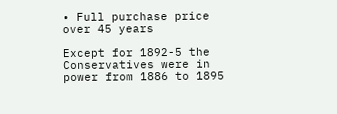• Full purchase price over 45 years

Except for 1892-5 the Conservatives were in power from 1886 to 1895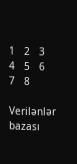1   2   3   4   5   6   7   8

Verilənlər bazası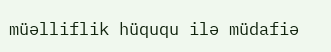müəlliflik hüququ ilə müdafiə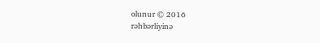olunur © 2016
rəhbərliyinə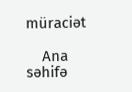müraciət

    Ana səhifə